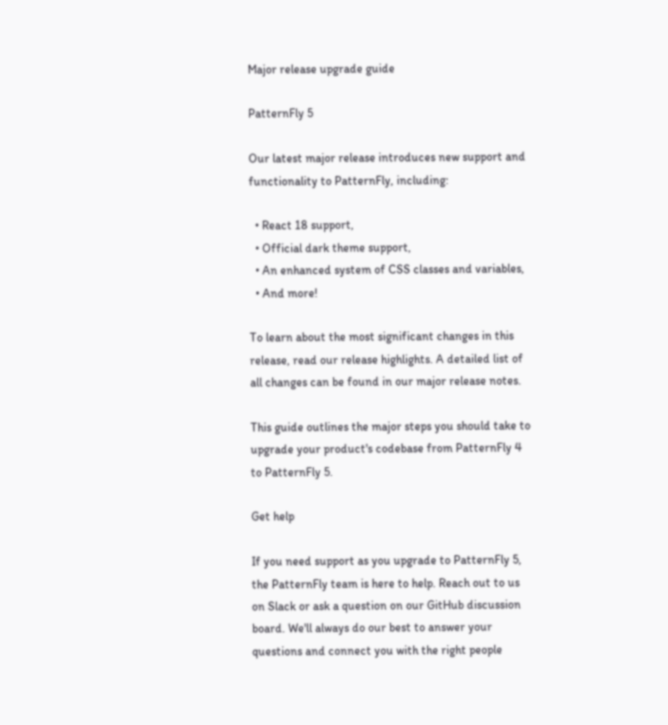Major release upgrade guide

PatternFly 5

Our latest major release introduces new support and functionality to PatternFly, including:

  • React 18 support,
  • Official dark theme support,
  • An enhanced system of CSS classes and variables,
  • And more!

To learn about the most significant changes in this release, read our release highlights. A detailed list of all changes can be found in our major release notes.

This guide outlines the major steps you should take to upgrade your product's codebase from PatternFly 4 to PatternFly 5.

Get help

If you need support as you upgrade to PatternFly 5, the PatternFly team is here to help. Reach out to us on Slack or ask a question on our GitHub discussion board. We'll always do our best to answer your questions and connect you with the right people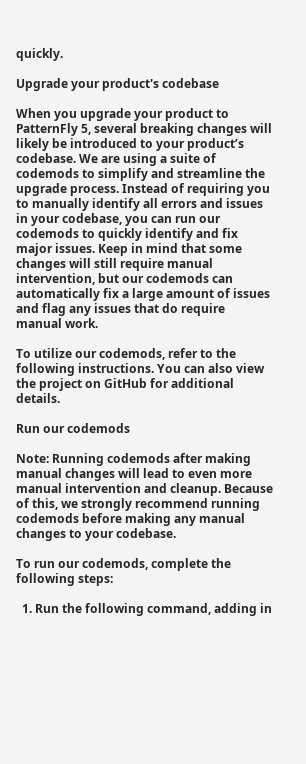quickly.

Upgrade your product's codebase

When you upgrade your product to PatternFly 5, several breaking changes will likely be introduced to your product’s codebase. We are using a suite of codemods to simplify and streamline the upgrade process. Instead of requiring you to manually identify all errors and issues in your codebase, you can run our codemods to quickly identify and fix major issues. Keep in mind that some changes will still require manual intervention, but our codemods can automatically fix a large amount of issues and flag any issues that do require manual work.

To utilize our codemods, refer to the following instructions. You can also view the project on GitHub for additional details.

Run our codemods

Note: Running codemods after making manual changes will lead to even more manual intervention and cleanup. Because of this, we strongly recommend running codemods before making any manual changes to your codebase.

To run our codemods, complete the following steps:

  1. Run the following command, adding in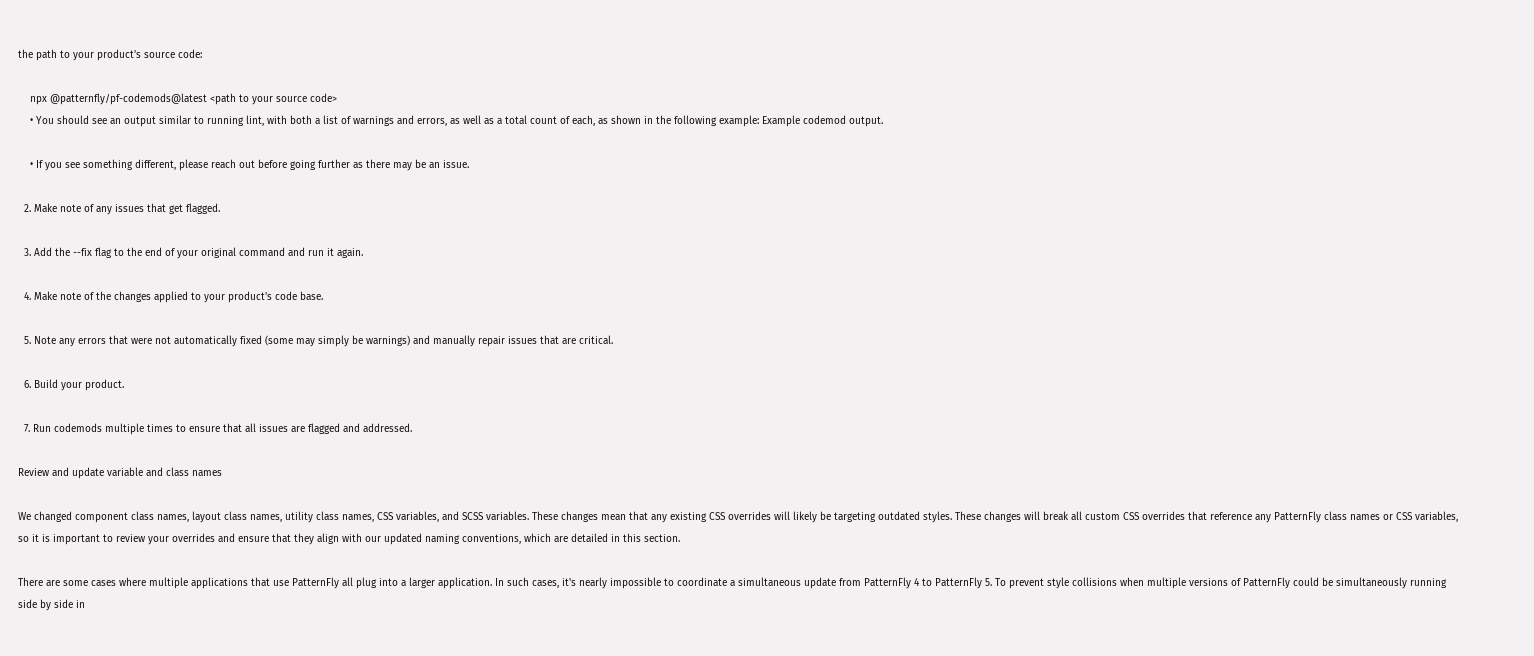the path to your product's source code:

    npx @patternfly/pf-codemods@latest <path to your source code>
    • You should see an output similar to running lint, with both a list of warnings and errors, as well as a total count of each, as shown in the following example: Example codemod output.

    • If you see something different, please reach out before going further as there may be an issue.

  2. Make note of any issues that get flagged.

  3. Add the --fix flag to the end of your original command and run it again.

  4. Make note of the changes applied to your product's code base.

  5. Note any errors that were not automatically fixed (some may simply be warnings) and manually repair issues that are critical.

  6. Build your product.

  7. Run codemods multiple times to ensure that all issues are flagged and addressed.

Review and update variable and class names

We changed component class names, layout class names, utility class names, CSS variables, and SCSS variables. These changes mean that any existing CSS overrides will likely be targeting outdated styles. These changes will break all custom CSS overrides that reference any PatternFly class names or CSS variables, so it is important to review your overrides and ensure that they align with our updated naming conventions, which are detailed in this section.

There are some cases where multiple applications that use PatternFly all plug into a larger application. In such cases, it's nearly impossible to coordinate a simultaneous update from PatternFly 4 to PatternFly 5. To prevent style collisions when multiple versions of PatternFly could be simultaneously running side by side in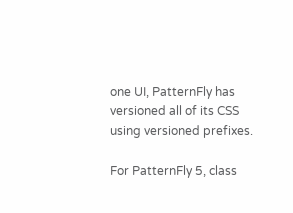one UI, PatternFly has versioned all of its CSS using versioned prefixes.

For PatternFly 5, class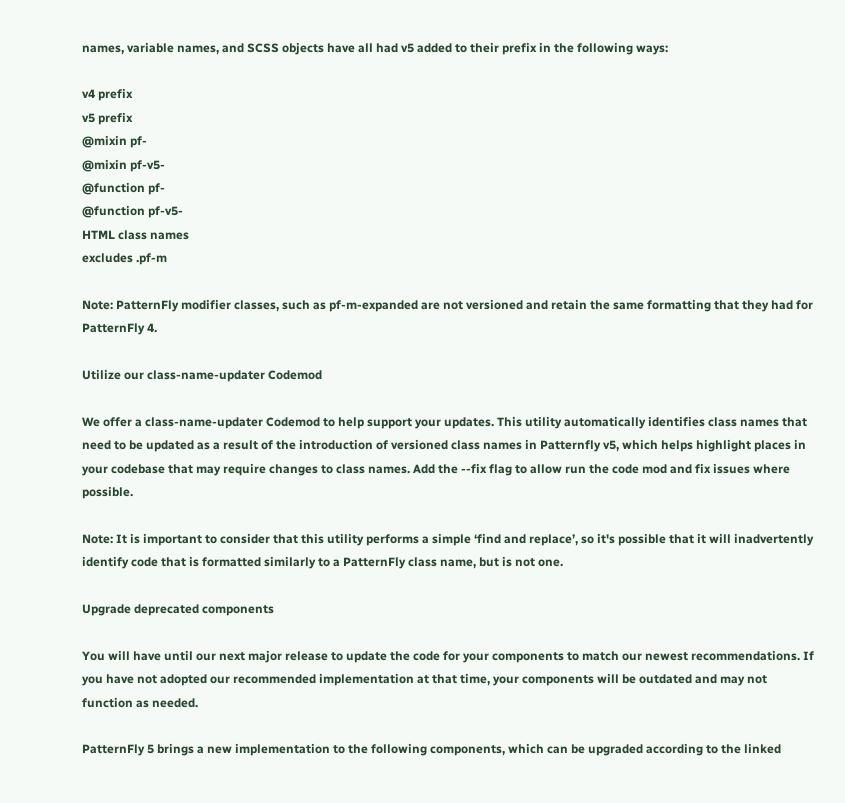names, variable names, and SCSS objects have all had v5 added to their prefix in the following ways:

v4 prefix
v5 prefix
@mixin pf-
@mixin pf-v5-
@function pf-
@function pf-v5-
HTML class names
excludes .pf-m

Note: PatternFly modifier classes, such as pf-m-expanded are not versioned and retain the same formatting that they had for PatternFly 4.

Utilize our class-name-updater Codemod

We offer a class-name-updater Codemod to help support your updates. This utility automatically identifies class names that need to be updated as a result of the introduction of versioned class names in Patternfly v5, which helps highlight places in your codebase that may require changes to class names. Add the --fix flag to allow run the code mod and fix issues where possible.

Note: It is important to consider that this utility performs a simple ‘find and replace’, so it's possible that it will inadvertently identify code that is formatted similarly to a PatternFly class name, but is not one.

Upgrade deprecated components

You will have until our next major release to update the code for your components to match our newest recommendations. If you have not adopted our recommended implementation at that time, your components will be outdated and may not function as needed.

PatternFly 5 brings a new implementation to the following components, which can be upgraded according to the linked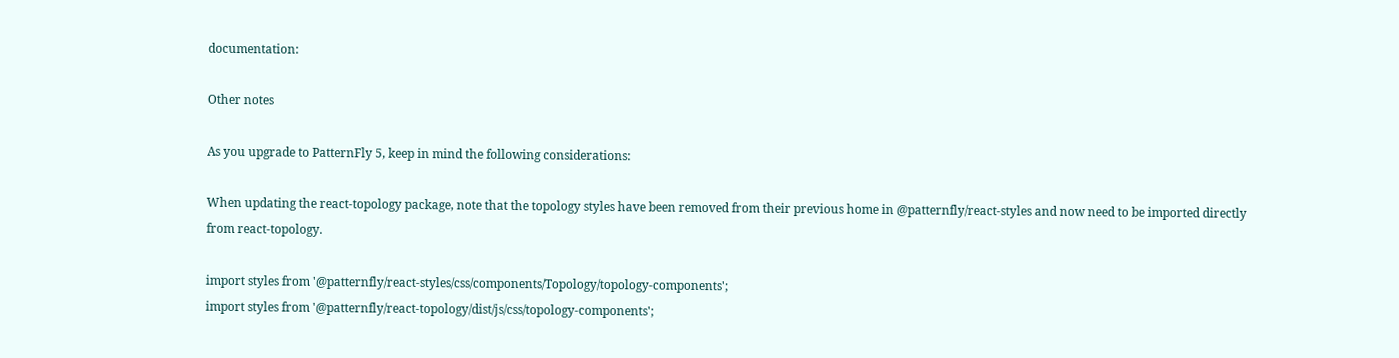documentation:

Other notes

As you upgrade to PatternFly 5, keep in mind the following considerations:

When updating the react-topology package, note that the topology styles have been removed from their previous home in @patternfly/react-styles and now need to be imported directly from react-topology.

import styles from '@patternfly/react-styles/css/components/Topology/topology-components';
import styles from '@patternfly/react-topology/dist/js/css/topology-components';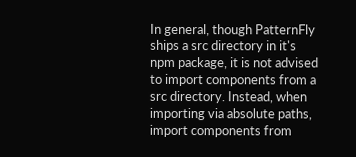In general, though PatternFly ships a src directory in it's npm package, it is not advised to import components from a src directory. Instead, when importing via absolute paths, import components from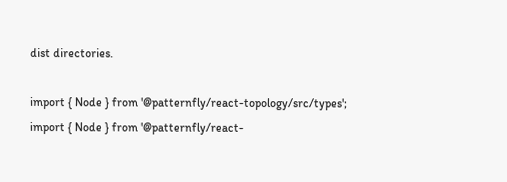dist directories.

import { Node } from '@patternfly/react-topology/src/types';
import { Node } from '@patternfly/react-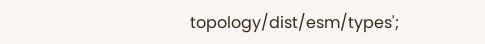topology/dist/esm/types';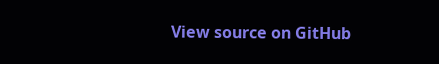View source on GitHub